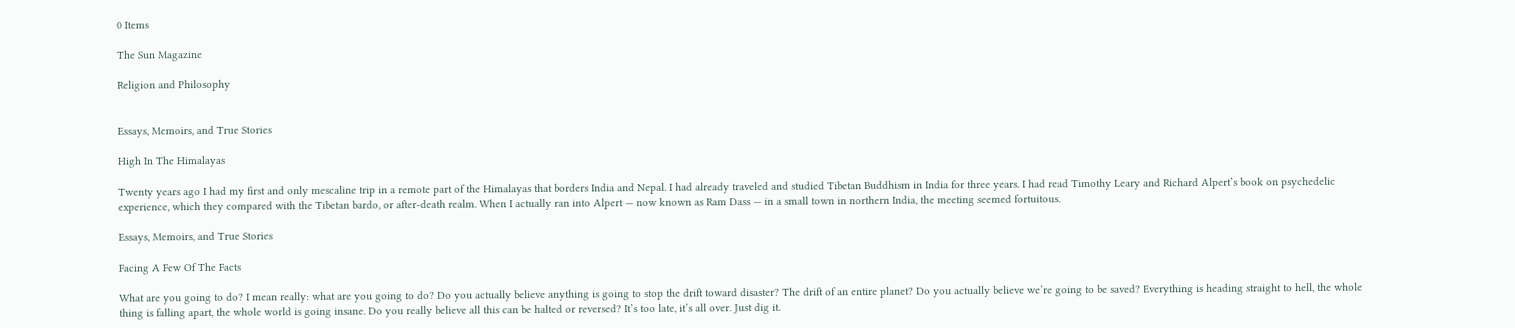0 Items

The Sun Magazine

Religion and Philosophy


Essays, Memoirs, and True Stories

High In The Himalayas

Twenty years ago I had my first and only mescaline trip in a remote part of the Himalayas that borders India and Nepal. I had already traveled and studied Tibetan Buddhism in India for three years. I had read Timothy Leary and Richard Alpert’s book on psychedelic experience, which they compared with the Tibetan bardo, or after-death realm. When I actually ran into Alpert — now known as Ram Dass — in a small town in northern India, the meeting seemed fortuitous.

Essays, Memoirs, and True Stories

Facing A Few Of The Facts

What are you going to do? I mean really: what are you going to do? Do you actually believe anything is going to stop the drift toward disaster? The drift of an entire planet? Do you actually believe we’re going to be saved? Everything is heading straight to hell, the whole thing is falling apart, the whole world is going insane. Do you really believe all this can be halted or reversed? It’s too late, it’s all over. Just dig it.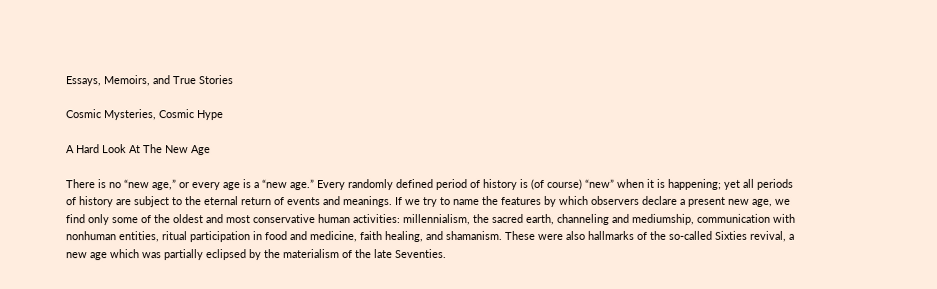Essays, Memoirs, and True Stories

Cosmic Mysteries, Cosmic Hype

A Hard Look At The New Age

There is no “new age,” or every age is a “new age.” Every randomly defined period of history is (of course) “new” when it is happening; yet all periods of history are subject to the eternal return of events and meanings. If we try to name the features by which observers declare a present new age, we find only some of the oldest and most conservative human activities: millennialism, the sacred earth, channeling and mediumship, communication with nonhuman entities, ritual participation in food and medicine, faith healing, and shamanism. These were also hallmarks of the so-called Sixties revival, a new age which was partially eclipsed by the materialism of the late Seventies.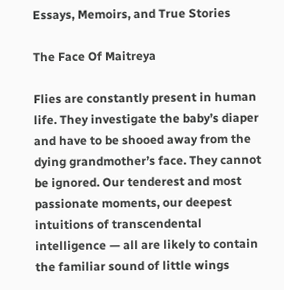Essays, Memoirs, and True Stories

The Face Of Maitreya

Flies are constantly present in human life. They investigate the baby’s diaper and have to be shooed away from the dying grandmother’s face. They cannot be ignored. Our tenderest and most passionate moments, our deepest intuitions of transcendental intelligence — all are likely to contain the familiar sound of little wings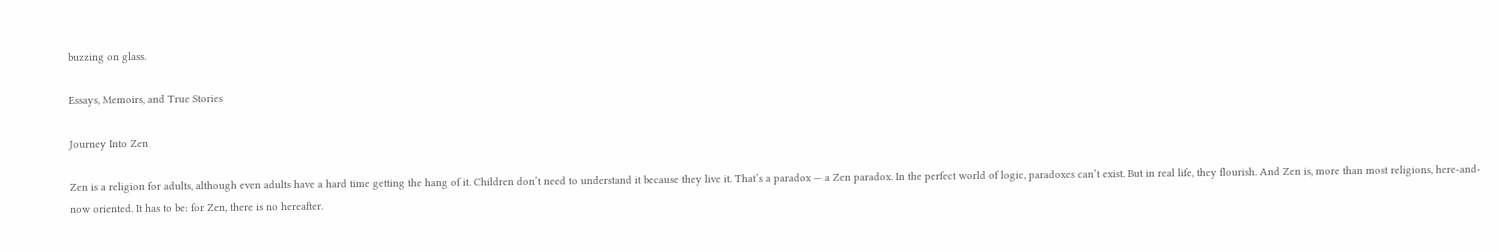buzzing on glass.

Essays, Memoirs, and True Stories

Journey Into Zen

Zen is a religion for adults, although even adults have a hard time getting the hang of it. Children don’t need to understand it because they live it. That’s a paradox — a Zen paradox. In the perfect world of logic, paradoxes can’t exist. But in real life, they flourish. And Zen is, more than most religions, here-and-now oriented. It has to be: for Zen, there is no hereafter.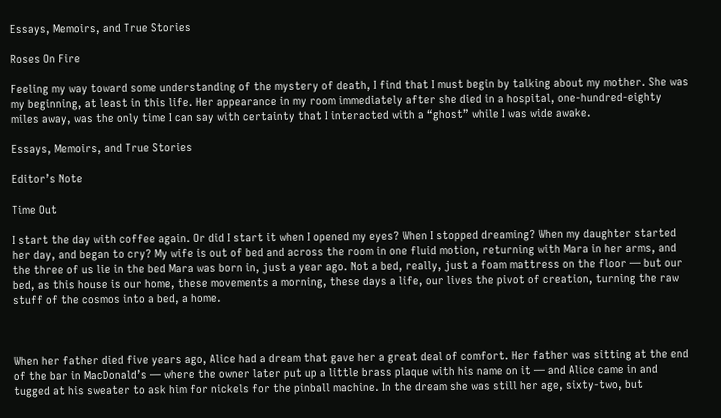Essays, Memoirs, and True Stories

Roses On Fire

Feeling my way toward some understanding of the mystery of death, I find that I must begin by talking about my mother. She was my beginning, at least in this life. Her appearance in my room immediately after she died in a hospital, one-hundred-eighty miles away, was the only time I can say with certainty that I interacted with a “ghost” while I was wide awake.

Essays, Memoirs, and True Stories

Editor’s Note

Time Out

I start the day with coffee again. Or did I start it when I opened my eyes? When I stopped dreaming? When my daughter started her day, and began to cry? My wife is out of bed and across the room in one fluid motion, returning with Mara in her arms, and the three of us lie in the bed Mara was born in, just a year ago. Not a bed, really, just a foam mattress on the floor — but our bed, as this house is our home, these movements a morning, these days a life, our lives the pivot of creation, turning the raw stuff of the cosmos into a bed, a home.



When her father died five years ago, Alice had a dream that gave her a great deal of comfort. Her father was sitting at the end of the bar in MacDonald’s — where the owner later put up a little brass plaque with his name on it — and Alice came in and tugged at his sweater to ask him for nickels for the pinball machine. In the dream she was still her age, sixty-two, but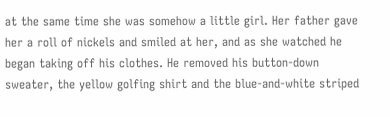at the same time she was somehow a little girl. Her father gave her a roll of nickels and smiled at her, and as she watched he began taking off his clothes. He removed his button-down sweater, the yellow golfing shirt and the blue-and-white striped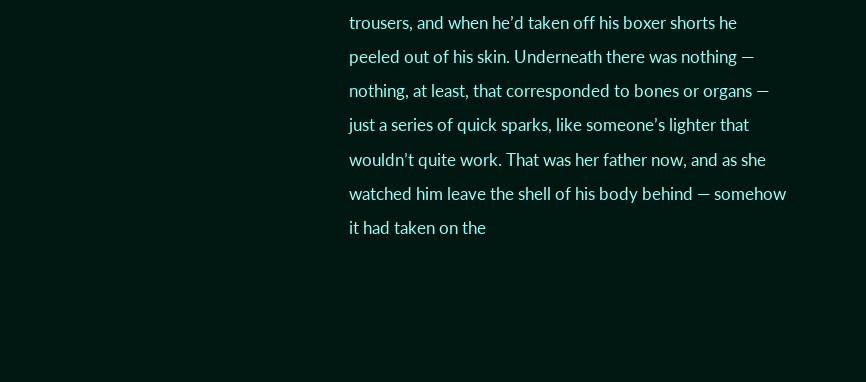trousers, and when he’d taken off his boxer shorts he peeled out of his skin. Underneath there was nothing — nothing, at least, that corresponded to bones or organs — just a series of quick sparks, like someone’s lighter that wouldn’t quite work. That was her father now, and as she watched him leave the shell of his body behind — somehow it had taken on the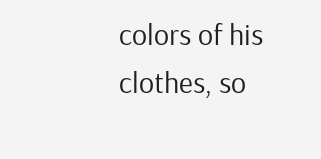colors of his clothes, so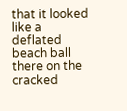that it looked like a deflated beach ball there on the cracked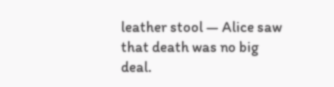leather stool — Alice saw that death was no big deal.